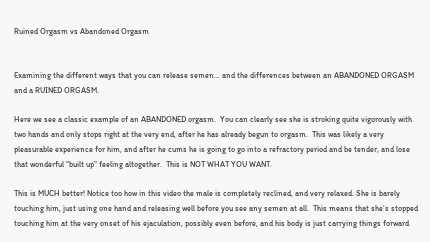Ruined Orgasm vs Abandoned Orgasm


Examining the different ways that you can release semen… and the differences between an ABANDONED ORGASM and a RUINED ORGASM.

Here we see a classic example of an ABANDONED orgasm.  You can clearly see she is stroking quite vigorously with two hands and only stops right at the very end, after he has already begun to orgasm.  This was likely a very pleasurable experience for him, and after he cums he is going to go into a refractory period and be tender, and lose that wonderful “built up” feeling altogether.  This is NOT WHAT YOU WANT.

This is MUCH better! Notice too how in this video the male is completely reclined, and very relaxed. She is barely touching him, just using one hand and releasing well before you see any semen at all.  This means that she’s stopped touching him at the very onset of his ejaculation, possibly even before, and his body is just carrying things forward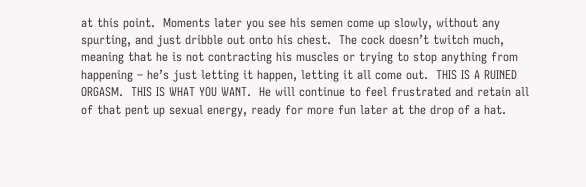at this point.  Moments later you see his semen come up slowly, without any spurting, and just dribble out onto his chest.  The cock doesn’t twitch much, meaning that he is not contracting his muscles or trying to stop anything from happening – he’s just letting it happen, letting it all come out.  THIS IS A RUINED ORGASM.  THIS IS WHAT YOU WANT.  He will continue to feel frustrated and retain all of that pent up sexual energy, ready for more fun later at the drop of a hat.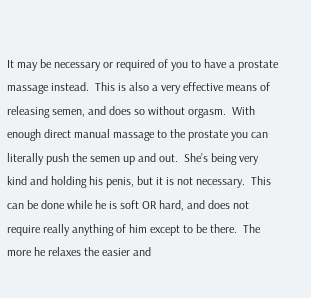It may be necessary or required of you to have a prostate massage instead.  This is also a very effective means of releasing semen, and does so without orgasm.  With enough direct manual massage to the prostate you can literally push the semen up and out.  She’s being very kind and holding his penis, but it is not necessary.  This can be done while he is soft OR hard, and does not require really anything of him except to be there.  The more he relaxes the easier and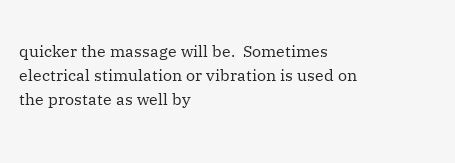quicker the massage will be.  Sometimes electrical stimulation or vibration is used on the prostate as well by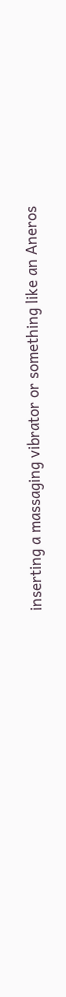inserting a massaging vibrator or something like an Aneros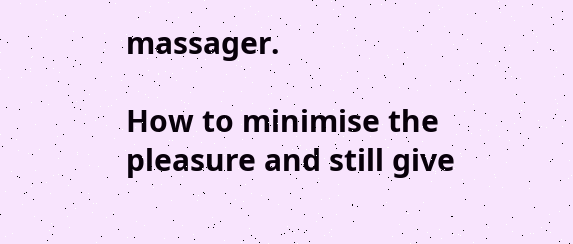massager.

How to minimise the pleasure and still give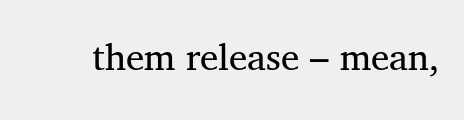them release – mean,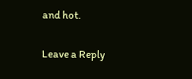and hot.

Leave a Reply